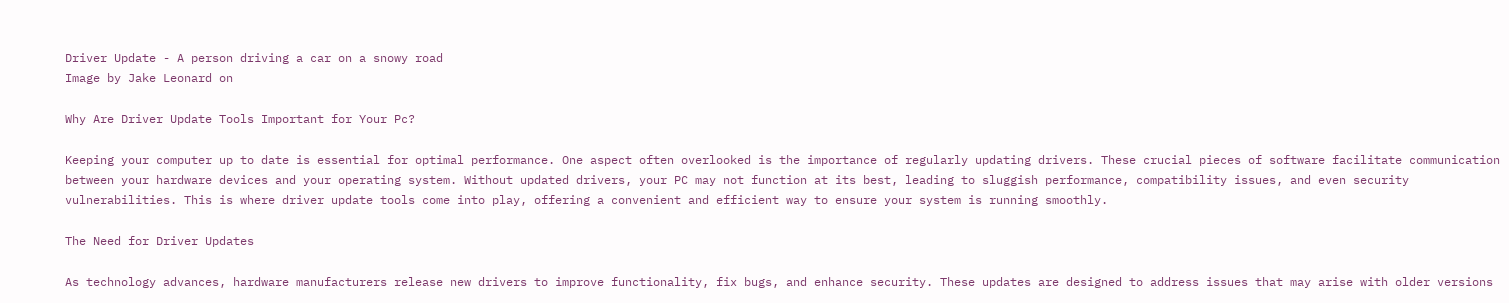Driver Update - A person driving a car on a snowy road
Image by Jake Leonard on

Why Are Driver Update Tools Important for Your Pc?

Keeping your computer up to date is essential for optimal performance. One aspect often overlooked is the importance of regularly updating drivers. These crucial pieces of software facilitate communication between your hardware devices and your operating system. Without updated drivers, your PC may not function at its best, leading to sluggish performance, compatibility issues, and even security vulnerabilities. This is where driver update tools come into play, offering a convenient and efficient way to ensure your system is running smoothly.

The Need for Driver Updates

As technology advances, hardware manufacturers release new drivers to improve functionality, fix bugs, and enhance security. These updates are designed to address issues that may arise with older versions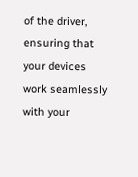of the driver, ensuring that your devices work seamlessly with your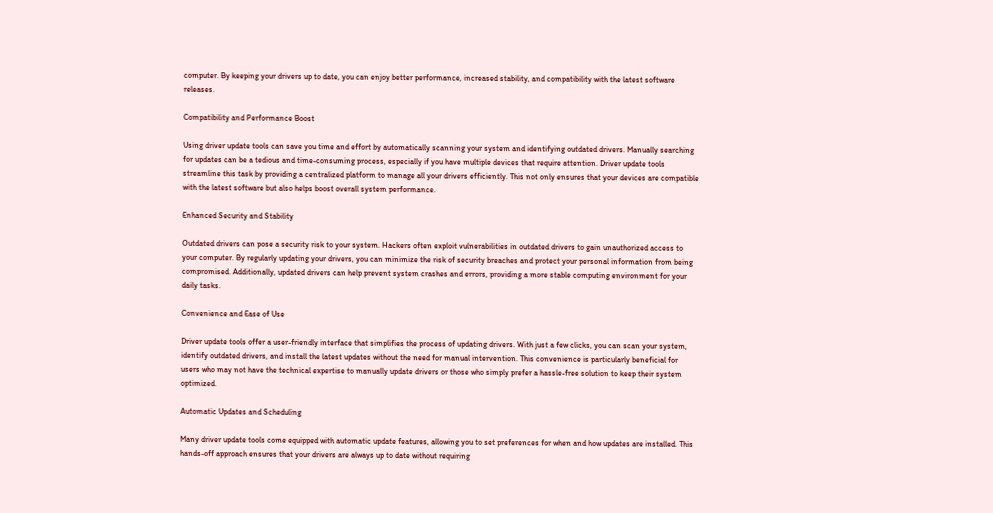computer. By keeping your drivers up to date, you can enjoy better performance, increased stability, and compatibility with the latest software releases.

Compatibility and Performance Boost

Using driver update tools can save you time and effort by automatically scanning your system and identifying outdated drivers. Manually searching for updates can be a tedious and time-consuming process, especially if you have multiple devices that require attention. Driver update tools streamline this task by providing a centralized platform to manage all your drivers efficiently. This not only ensures that your devices are compatible with the latest software but also helps boost overall system performance.

Enhanced Security and Stability

Outdated drivers can pose a security risk to your system. Hackers often exploit vulnerabilities in outdated drivers to gain unauthorized access to your computer. By regularly updating your drivers, you can minimize the risk of security breaches and protect your personal information from being compromised. Additionally, updated drivers can help prevent system crashes and errors, providing a more stable computing environment for your daily tasks.

Convenience and Ease of Use

Driver update tools offer a user-friendly interface that simplifies the process of updating drivers. With just a few clicks, you can scan your system, identify outdated drivers, and install the latest updates without the need for manual intervention. This convenience is particularly beneficial for users who may not have the technical expertise to manually update drivers or those who simply prefer a hassle-free solution to keep their system optimized.

Automatic Updates and Scheduling

Many driver update tools come equipped with automatic update features, allowing you to set preferences for when and how updates are installed. This hands-off approach ensures that your drivers are always up to date without requiring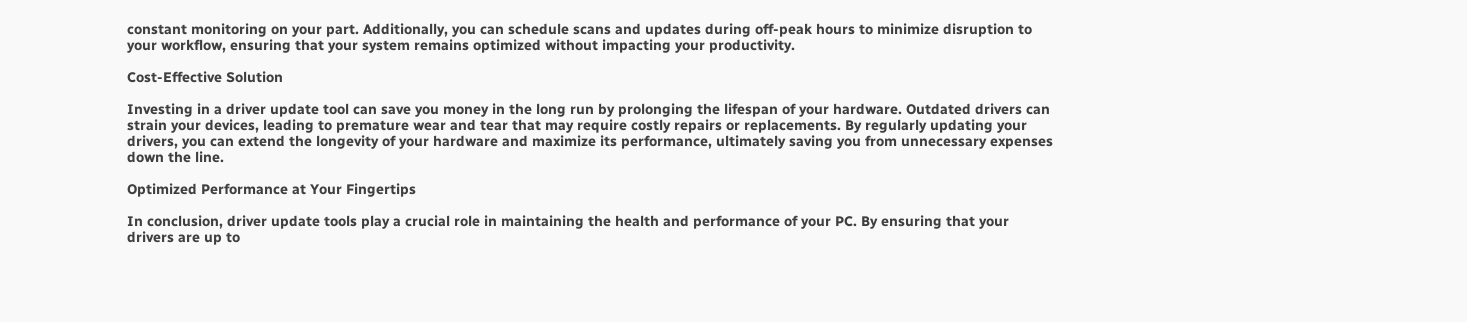constant monitoring on your part. Additionally, you can schedule scans and updates during off-peak hours to minimize disruption to your workflow, ensuring that your system remains optimized without impacting your productivity.

Cost-Effective Solution

Investing in a driver update tool can save you money in the long run by prolonging the lifespan of your hardware. Outdated drivers can strain your devices, leading to premature wear and tear that may require costly repairs or replacements. By regularly updating your drivers, you can extend the longevity of your hardware and maximize its performance, ultimately saving you from unnecessary expenses down the line.

Optimized Performance at Your Fingertips

In conclusion, driver update tools play a crucial role in maintaining the health and performance of your PC. By ensuring that your drivers are up to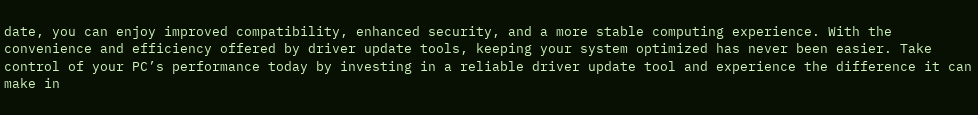date, you can enjoy improved compatibility, enhanced security, and a more stable computing experience. With the convenience and efficiency offered by driver update tools, keeping your system optimized has never been easier. Take control of your PC’s performance today by investing in a reliable driver update tool and experience the difference it can make in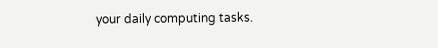your daily computing tasks.